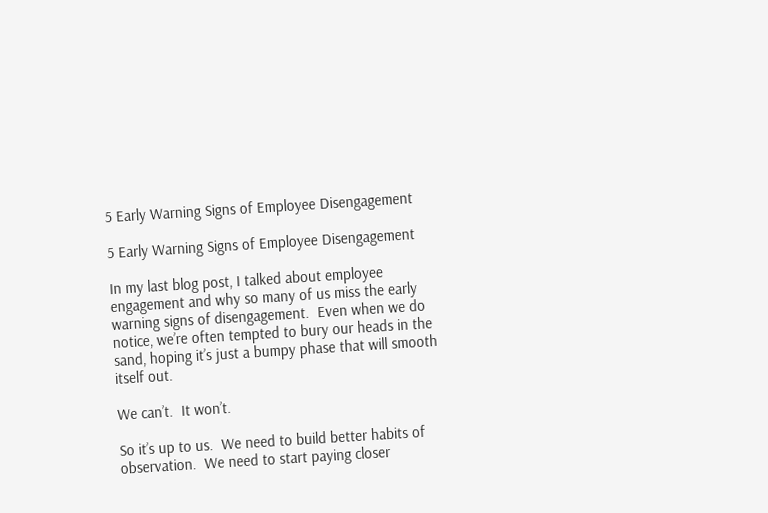5 Early Warning Signs of Employee Disengagement

5 Early Warning Signs of Employee Disengagement

In my last blog post, I talked about employee engagement and why so many of us miss the early warning signs of disengagement.  Even when we do notice, we’re often tempted to bury our heads in the sand, hoping it’s just a bumpy phase that will smooth itself out.

We can’t.  It won’t.

So it’s up to us.  We need to build better habits of observation.  We need to start paying closer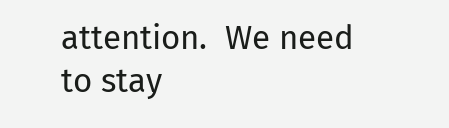attention.  We need to stay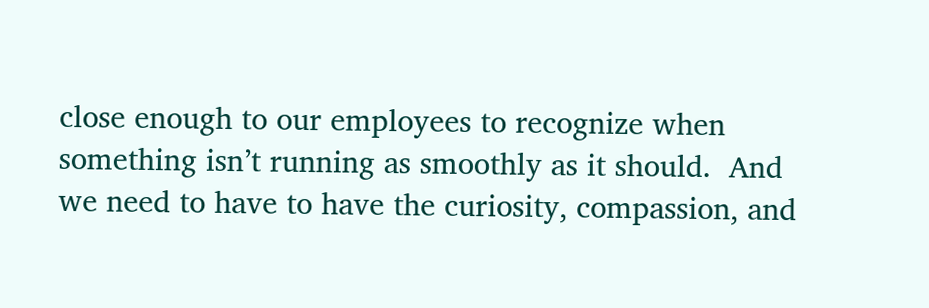close enough to our employees to recognize when something isn’t running as smoothly as it should.  And we need to have to have the curiosity, compassion, and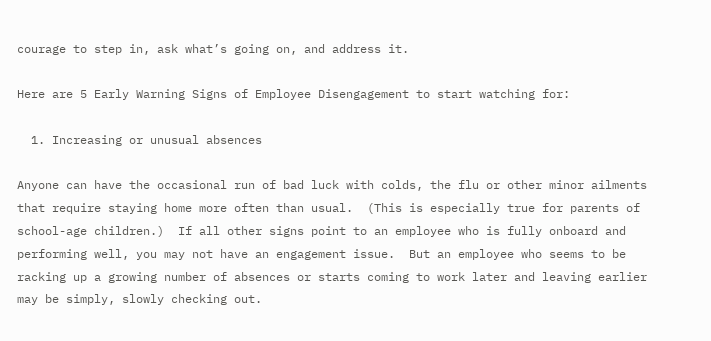courage to step in, ask what’s going on, and address it.

Here are 5 Early Warning Signs of Employee Disengagement to start watching for:

  1. Increasing or unusual absences

Anyone can have the occasional run of bad luck with colds, the flu or other minor ailments that require staying home more often than usual.  (This is especially true for parents of school-age children.)  If all other signs point to an employee who is fully onboard and performing well, you may not have an engagement issue.  But an employee who seems to be racking up a growing number of absences or starts coming to work later and leaving earlier may be simply, slowly checking out.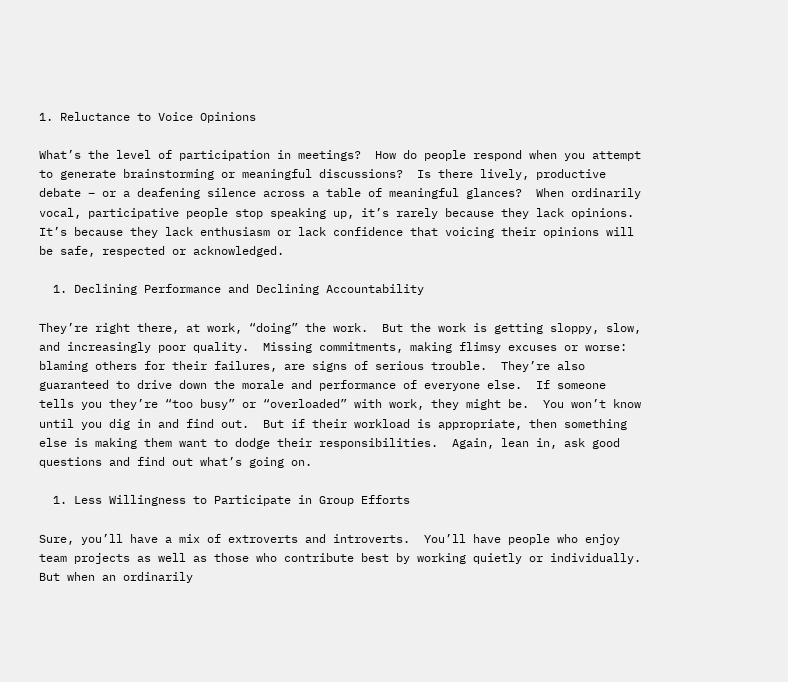1. Reluctance to Voice Opinions

What’s the level of participation in meetings?  How do people respond when you attempt to generate brainstorming or meaningful discussions?  Is there lively, productive debate – or a deafening silence across a table of meaningful glances?  When ordinarily vocal, participative people stop speaking up, it’s rarely because they lack opinions.  It’s because they lack enthusiasm or lack confidence that voicing their opinions will be safe, respected or acknowledged.

  1. Declining Performance and Declining Accountability

They’re right there, at work, “doing” the work.  But the work is getting sloppy, slow, and increasingly poor quality.  Missing commitments, making flimsy excuses or worse: blaming others for their failures, are signs of serious trouble.  They’re also guaranteed to drive down the morale and performance of everyone else.  If someone tells you they’re “too busy” or “overloaded” with work, they might be.  You won’t know until you dig in and find out.  But if their workload is appropriate, then something else is making them want to dodge their responsibilities.  Again, lean in, ask good questions and find out what’s going on.

  1. Less Willingness to Participate in Group Efforts

Sure, you’ll have a mix of extroverts and introverts.  You’ll have people who enjoy team projects as well as those who contribute best by working quietly or individually.  But when an ordinarily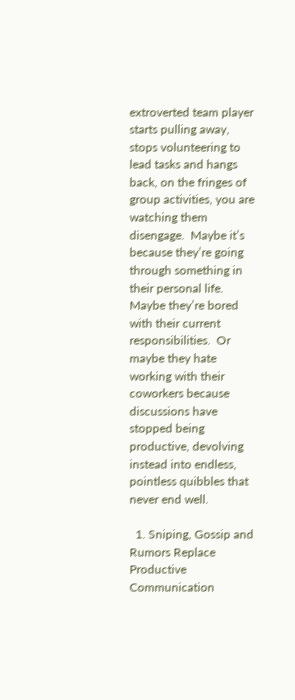extroverted team player starts pulling away, stops volunteering to lead tasks and hangs back, on the fringes of group activities, you are watching them disengage.  Maybe it’s because they’re going through something in their personal life.  Maybe they’re bored with their current responsibilities.  Or maybe they hate working with their coworkers because discussions have stopped being productive, devolving instead into endless, pointless quibbles that never end well.

  1. Sniping, Gossip and Rumors Replace Productive Communication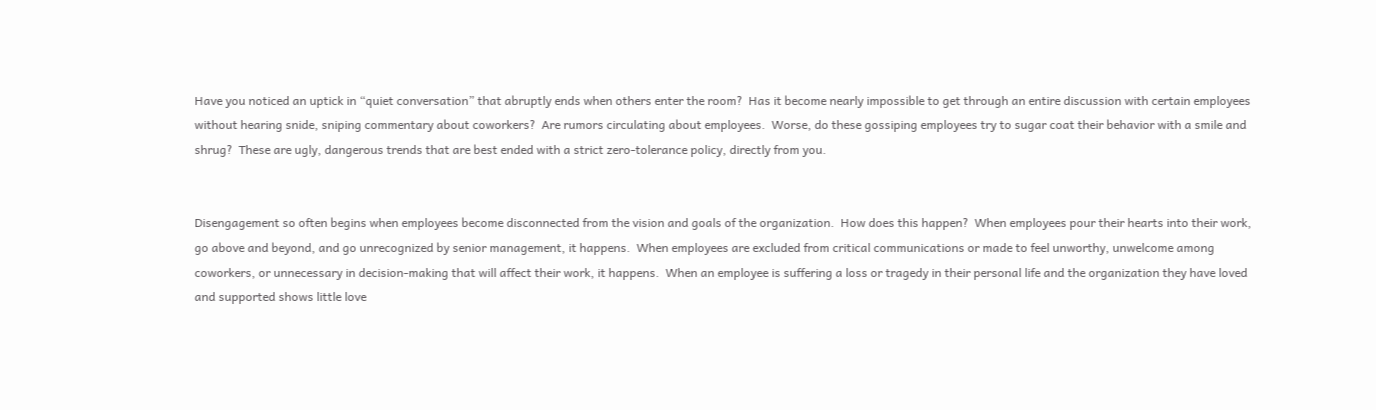Have you noticed an uptick in “quiet conversation” that abruptly ends when others enter the room?  Has it become nearly impossible to get through an entire discussion with certain employees without hearing snide, sniping commentary about coworkers?  Are rumors circulating about employees.  Worse, do these gossiping employees try to sugar coat their behavior with a smile and shrug?  These are ugly, dangerous trends that are best ended with a strict zero-tolerance policy, directly from you.


Disengagement so often begins when employees become disconnected from the vision and goals of the organization.  How does this happen?  When employees pour their hearts into their work, go above and beyond, and go unrecognized by senior management, it happens.  When employees are excluded from critical communications or made to feel unworthy, unwelcome among coworkers, or unnecessary in decision-making that will affect their work, it happens.  When an employee is suffering a loss or tragedy in their personal life and the organization they have loved and supported shows little love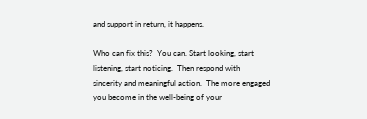and support in return, it happens.

Who can fix this?  You can. Start looking, start listening, start noticing.  Then respond with sincerity and meaningful action.  The more engaged you become in the well-being of your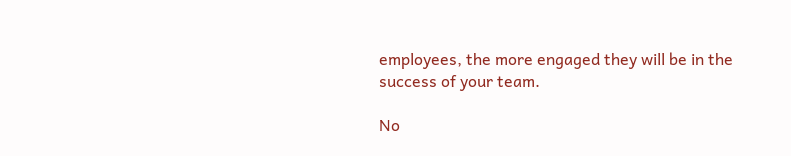employees, the more engaged they will be in the success of your team.

No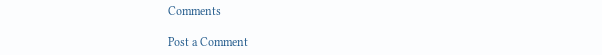Comments

Post a Comment